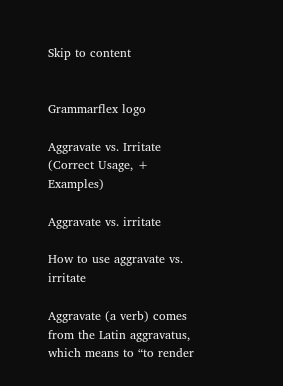Skip to content


Grammarflex logo

Aggravate vs. Irritate (Correct Usage, + Examples)

Aggravate vs. irritate

How to use aggravate vs. irritate

Aggravate (a verb) comes from the Latin aggravatus, which means to “to render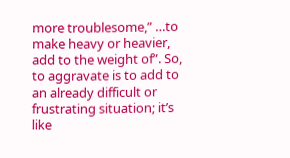more troublesome,” …to make heavy or heavier, add to the weight of”. So, to aggravate is to add to an already difficult or frustrating situation; it’s like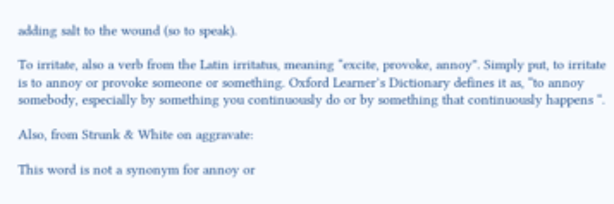adding salt to the wound (so to speak).

To irritate, also a verb from the Latin irritatus, meaning “excite, provoke, annoy”. Simply put, to irritate is to annoy or provoke someone or something. Oxford Learner’s Dictionary defines it as, “to annoy somebody, especially by something you continuously do or by something that continuously happens “.

Also, from Strunk & White on aggravate:

This word is not a synonym for annoy or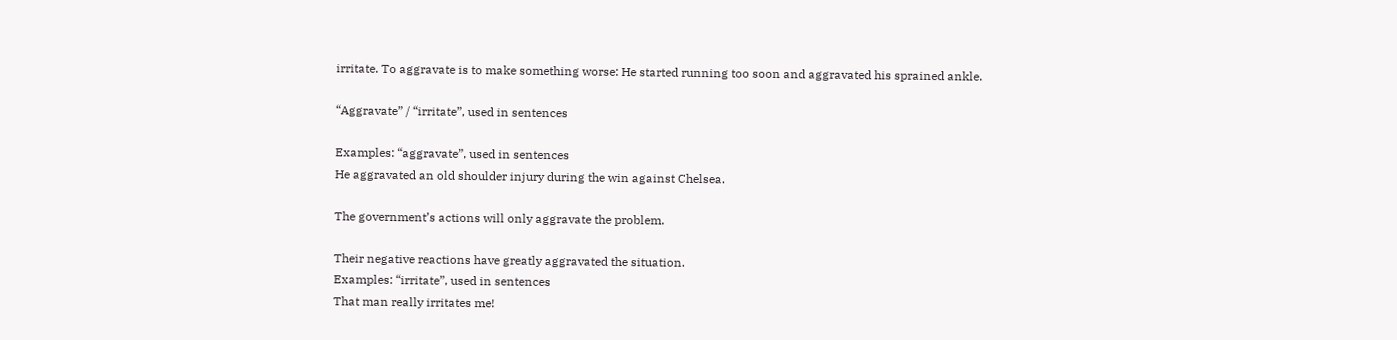irritate. To aggravate is to make something worse: He started running too soon and aggravated his sprained ankle.

“Aggravate” / “irritate”, used in sentences

Examples: “aggravate”, used in sentences
He aggravated an old shoulder injury during the win against Chelsea.

The government’s actions will only aggravate the problem.

Their negative reactions have greatly aggravated the situation.
Examples: “irritate”, used in sentences
That man really irritates me!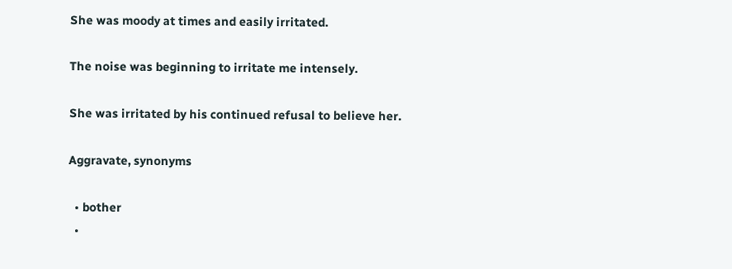She was moody at times and easily irritated.

The noise was beginning to irritate me intensely.

She was irritated by his continued refusal to believe her.

Aggravate, synonyms

  • bother
  •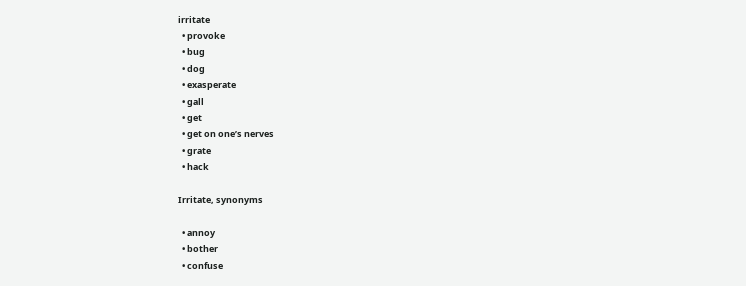irritate
  • provoke
  • bug
  • dog
  • exasperate
  • gall
  • get
  • get on one’s nerves
  • grate
  • hack

Irritate, synonyms

  • annoy
  • bother
  • confuse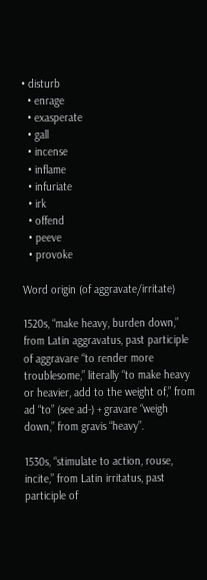• disturb
  • enrage
  • exasperate
  • gall
  • incense
  • inflame
  • infuriate
  • irk
  • offend
  • peeve
  • provoke

Word origin (of aggravate/irritate)

1520s, “make heavy, burden down,” from Latin aggravatus, past participle of aggravare “to render more troublesome,” literally “to make heavy or heavier, add to the weight of,” from ad “to” (see ad-) + gravare “weigh down,” from gravis “heavy”.

1530s, “stimulate to action, rouse, incite,” from Latin irritatus, past participle of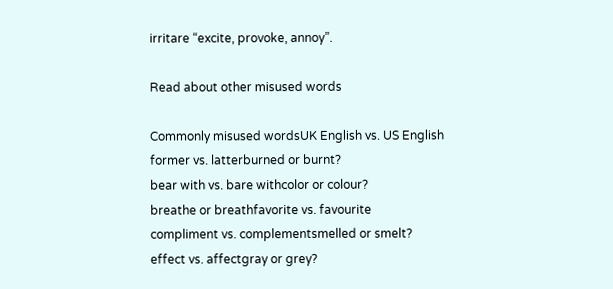irritare “excite, provoke, annoy”.

Read about other misused words

Commonly misused wordsUK English vs. US English
former vs. latterburned or burnt?
bear with vs. bare withcolor or colour?
breathe or breathfavorite vs. favourite
compliment vs. complementsmelled or smelt?
effect vs. affectgray or grey?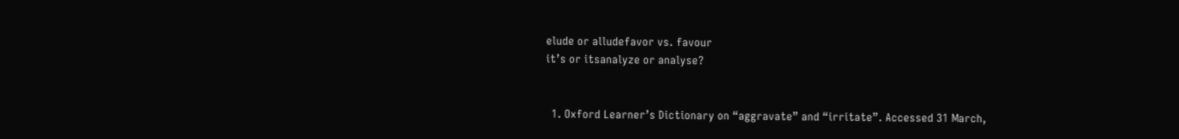elude or alludefavor vs. favour
it’s or itsanalyze or analyse?


  1. Oxford Learner’s Dictionary on “aggravate” and “irritate”. Accessed 31 March,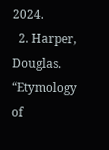2024.
  2. Harper, Douglas. “Etymology of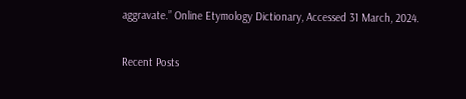aggravate.” Online Etymology Dictionary, Accessed 31 March, 2024.

Recent Posts